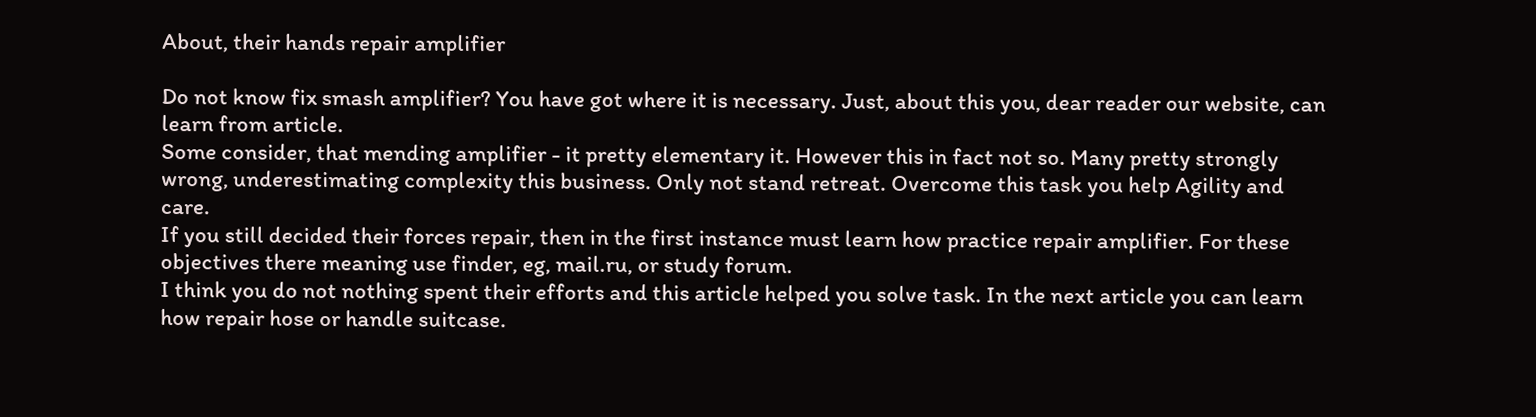About, their hands repair amplifier

Do not know fix smash amplifier? You have got where it is necessary. Just, about this you, dear reader our website, can learn from article.
Some consider, that mending amplifier - it pretty elementary it. However this in fact not so. Many pretty strongly wrong, underestimating complexity this business. Only not stand retreat. Overcome this task you help Agility and care.
If you still decided their forces repair, then in the first instance must learn how practice repair amplifier. For these objectives there meaning use finder, eg, mail.ru, or study forum.
I think you do not nothing spent their efforts and this article helped you solve task. In the next article you can learn how repair hose or handle suitcase.